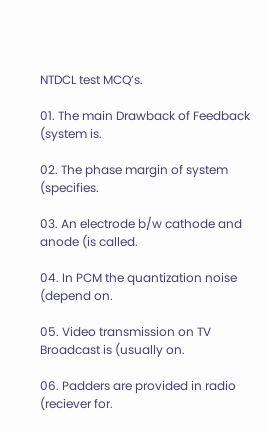NTDCL test MCQ’s.

01. The main Drawback of Feedback (system is.

02. The phase margin of system (specifies.

03. An electrode b/w cathode and anode (is called.

04. In PCM the quantization noise (depend on.

05. Video transmission on TV Broadcast is (usually on.

06. Padders are provided in radio (reciever for.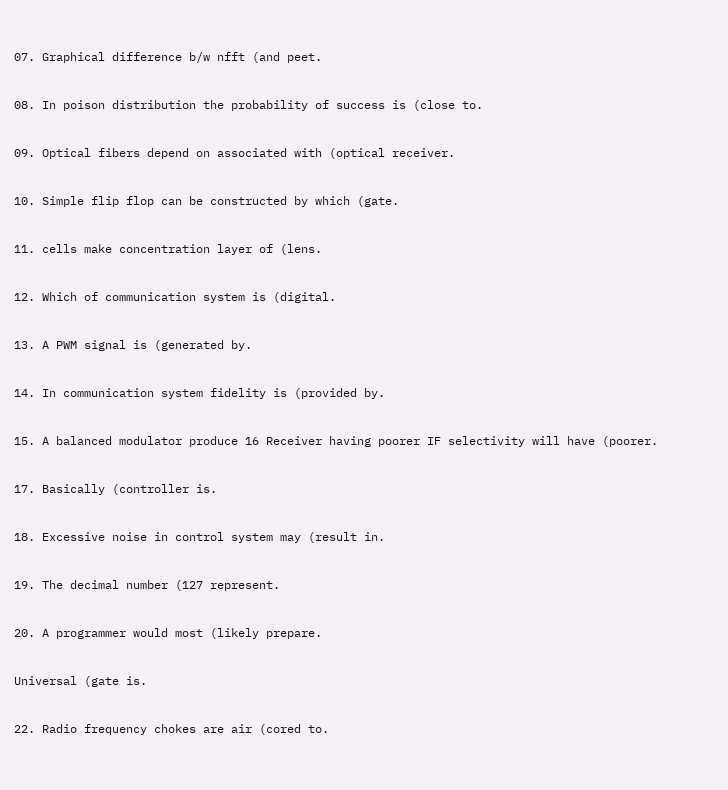07. Graphical difference b/w nfft (and peet.

08. In poison distribution the probability of success is (close to.

09. Optical fibers depend on associated with (optical receiver.

10. Simple flip flop can be constructed by which (gate.

11. cells make concentration layer of (lens.

12. Which of communication system is (digital.

13. A PWM signal is (generated by.

14. In communication system fidelity is (provided by.

15. A balanced modulator produce 16 Receiver having poorer IF selectivity will have (poorer.

17. Basically (controller is.

18. Excessive noise in control system may (result in.

19. The decimal number (127 represent.

20. A programmer would most (likely prepare.

Universal (gate is.

22. Radio frequency chokes are air (cored to.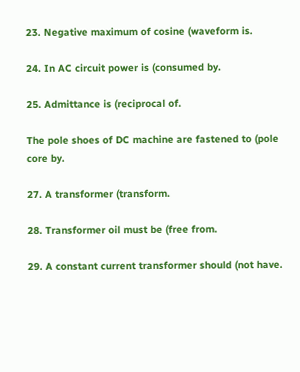23. Negative maximum of cosine (waveform is.

24. In AC circuit power is (consumed by.

25. Admittance is (reciprocal of.

The pole shoes of DC machine are fastened to (pole core by.

27. A transformer (transform.

28. Transformer oil must be (free from.

29. A constant current transformer should (not have.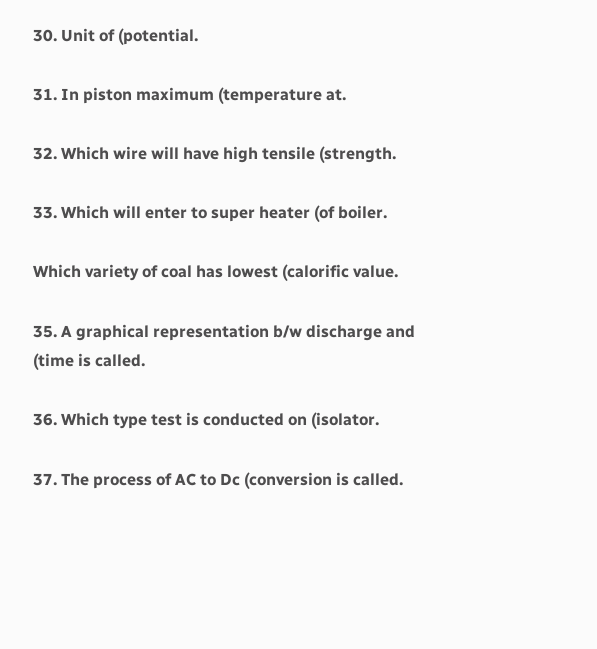30. Unit of (potential.

31. In piston maximum (temperature at.

32. Which wire will have high tensile (strength.

33. Which will enter to super heater (of boiler.

Which variety of coal has lowest (calorific value.

35. A graphical representation b/w discharge and (time is called.

36. Which type test is conducted on (isolator.

37. The process of AC to Dc (conversion is called.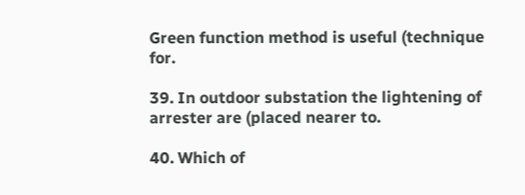Green function method is useful (technique for.

39. In outdoor substation the lightening of arrester are (placed nearer to.

40. Which of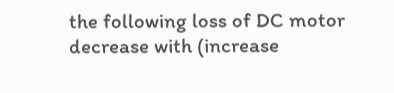the following loss of DC motor decrease with (increase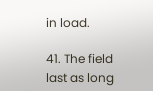in load.

41. The field last as long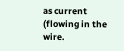as current (flowing in the wire.